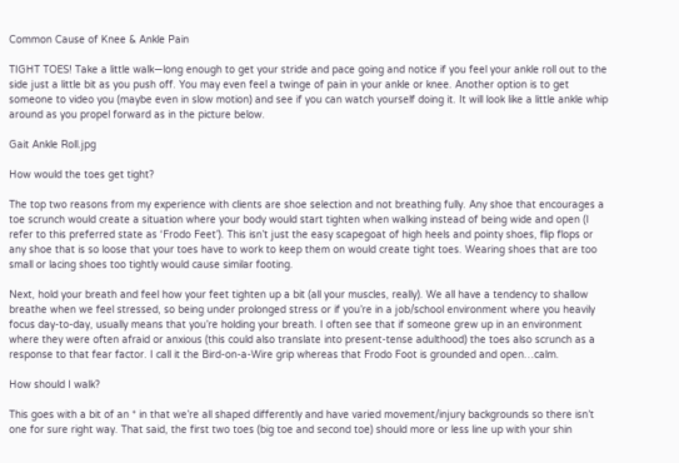Common Cause of Knee & Ankle Pain

TIGHT TOES! Take a little walk—long enough to get your stride and pace going and notice if you feel your ankle roll out to the side just a little bit as you push off. You may even feel a twinge of pain in your ankle or knee. Another option is to get someone to video you (maybe even in slow motion) and see if you can watch yourself doing it. It will look like a little ankle whip around as you propel forward as in the picture below.

Gait Ankle Roll.jpg

How would the toes get tight?

The top two reasons from my experience with clients are shoe selection and not breathing fully. Any shoe that encourages a toe scrunch would create a situation where your body would start tighten when walking instead of being wide and open (I refer to this preferred state as ‘Frodo Feet’). This isn’t just the easy scapegoat of high heels and pointy shoes, flip flops or any shoe that is so loose that your toes have to work to keep them on would create tight toes. Wearing shoes that are too small or lacing shoes too tightly would cause similar footing.

Next, hold your breath and feel how your feet tighten up a bit (all your muscles, really). We all have a tendency to shallow breathe when we feel stressed, so being under prolonged stress or if you’re in a job/school environment where you heavily focus day-to-day, usually means that you’re holding your breath. I often see that if someone grew up in an environment where they were often afraid or anxious (this could also translate into present-tense adulthood) the toes also scrunch as a response to that fear factor. I call it the Bird-on-a-Wire grip whereas that Frodo Foot is grounded and open…calm.

How should I walk?

This goes with a bit of an * in that we’re all shaped differently and have varied movement/injury backgrounds so there isn’t one for sure right way. That said, the first two toes (big toe and second toe) should more or less line up with your shin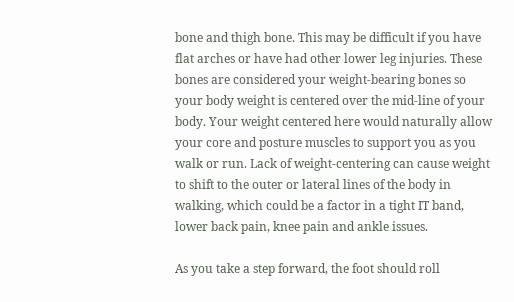bone and thigh bone. This may be difficult if you have flat arches or have had other lower leg injuries. These bones are considered your weight-bearing bones so your body weight is centered over the mid-line of your body. Your weight centered here would naturally allow your core and posture muscles to support you as you walk or run. Lack of weight-centering can cause weight to shift to the outer or lateral lines of the body in walking, which could be a factor in a tight IT band, lower back pain, knee pain and ankle issues.

As you take a step forward, the foot should roll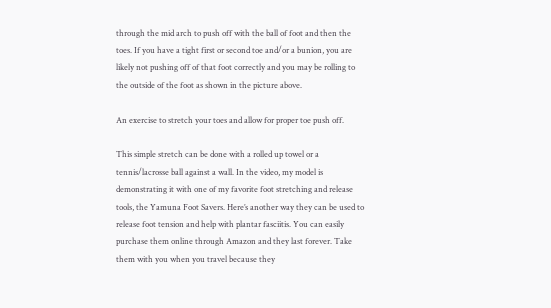through the mid arch to push off with the ball of foot and then the toes. If you have a tight first or second toe and/or a bunion, you are likely not pushing off of that foot correctly and you may be rolling to the outside of the foot as shown in the picture above.

An exercise to stretch your toes and allow for proper toe push off.

This simple stretch can be done with a rolled up towel or a tennis/lacrosse ball against a wall. In the video, my model is demonstrating it with one of my favorite foot stretching and release tools, the Yamuna Foot Savers. Here’s another way they can be used to release foot tension and help with plantar fasciitis. You can easily purchase them online through Amazon and they last forever. Take them with you when you travel because they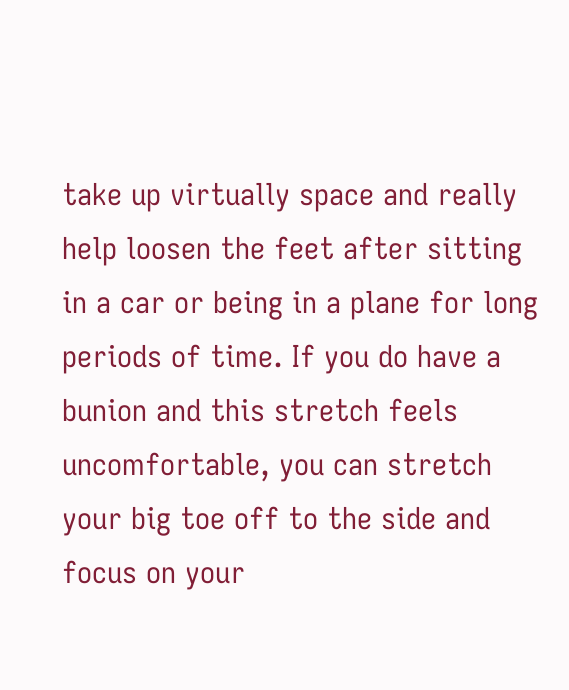take up virtually space and really help loosen the feet after sitting in a car or being in a plane for long periods of time. If you do have a bunion and this stretch feels uncomfortable, you can stretch your big toe off to the side and focus on your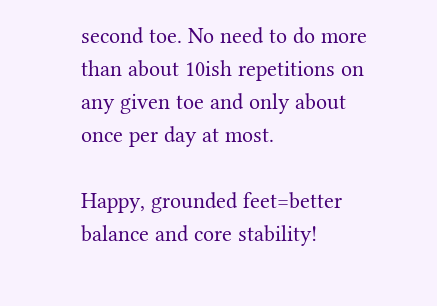second toe. No need to do more than about 10ish repetitions on any given toe and only about once per day at most.

Happy, grounded feet=better balance and core stability!